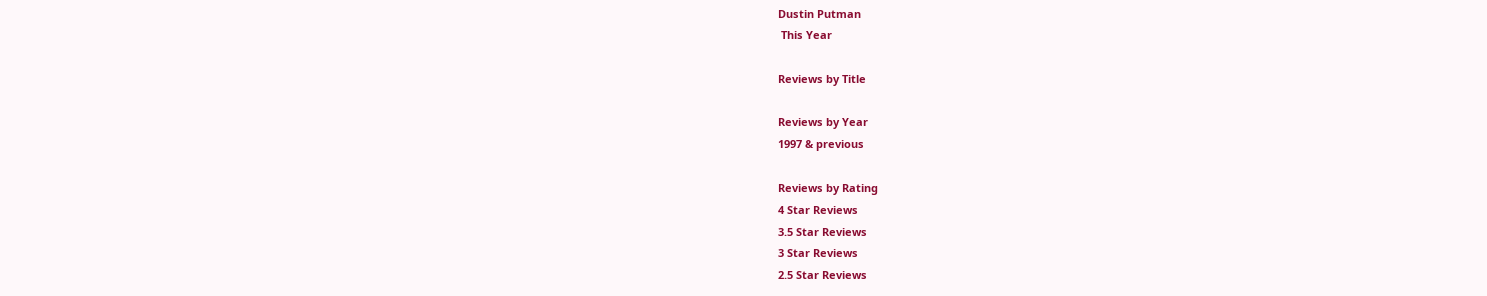Dustin Putman
 This Year

Reviews by Title

Reviews by Year
1997 & previous

Reviews by Rating
4 Star Reviews
3.5 Star Reviews
3 Star Reviews
2.5 Star Reviews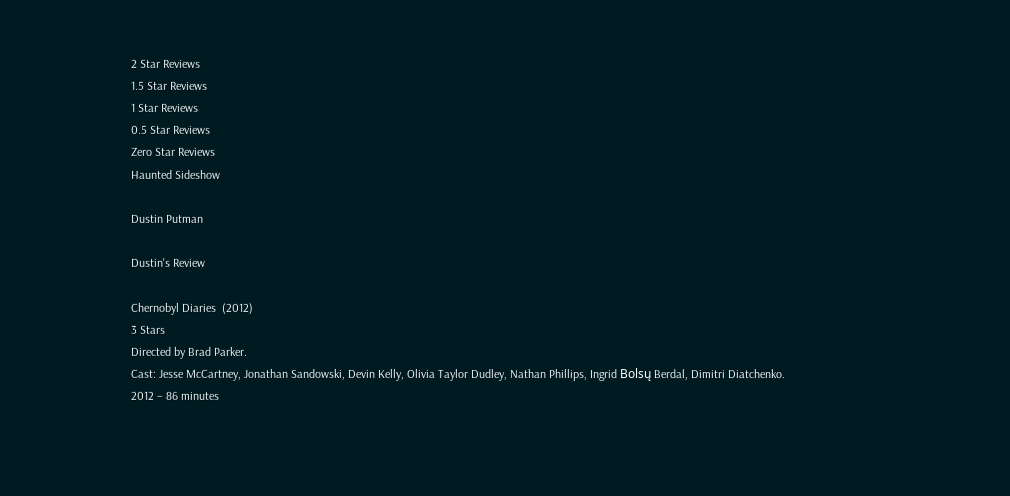2 Star Reviews
1.5 Star Reviews
1 Star Reviews
0.5 Star Reviews
Zero Star Reviews
Haunted Sideshow

Dustin Putman

Dustin's Review

Chernobyl Diaries  (2012)
3 Stars
Directed by Brad Parker.
Cast: Jesse McCartney, Jonathan Sandowski, Devin Kelly, Olivia Taylor Dudley, Nathan Phillips, Ingrid Bolsų Berdal, Dimitri Diatchenko.
2012 – 86 minutes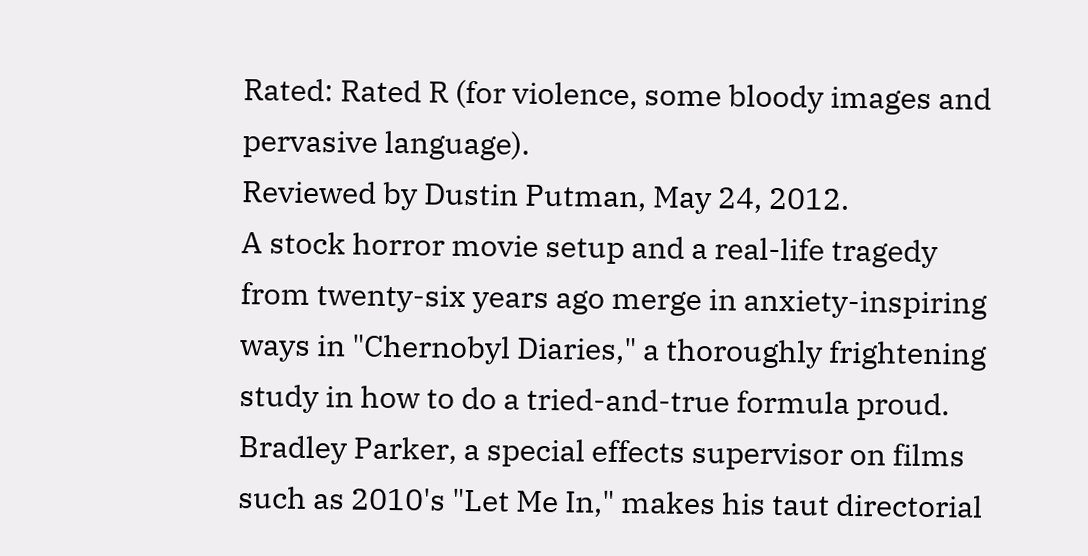Rated: Rated R (for violence, some bloody images and pervasive language).
Reviewed by Dustin Putman, May 24, 2012.
A stock horror movie setup and a real-life tragedy from twenty-six years ago merge in anxiety-inspiring ways in "Chernobyl Diaries," a thoroughly frightening study in how to do a tried-and-true formula proud. Bradley Parker, a special effects supervisor on films such as 2010's "Let Me In," makes his taut directorial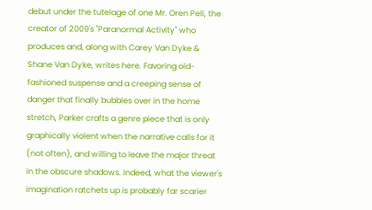debut under the tutelage of one Mr. Oren Peli, the creator of 2009's "Paranormal Activity" who produces and, along with Carey Van Dyke & Shane Van Dyke, writes here. Favoring old-fashioned suspense and a creeping sense of danger that finally bubbles over in the home stretch, Parker crafts a genre piece that is only graphically violent when the narrative calls for it (not often), and willing to leave the major threat in the obscure shadows. Indeed, what the viewer's imagination ratchets up is probably far scarier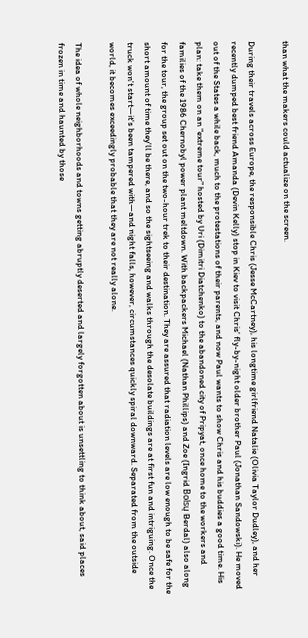than what the makers could actualize on the screen.

During their travels across Europe, the responsible Chris (Jesse McCartney), his longtime girlfriend Natalie (Olivia Taylor Dudley), and her recently dumped best friend Amanda (Devin Kelly) stop in Kiev to visit Chris' fly-by-night older brother Paul (Jonathan Sandowski). He moved out of the States a while back, much to the protestations of their parents, and now Paul wants to show Chris and his buddies a good time. His plan: take them on an "extreme tour" hosted by Uri (Dimitri Diatchenko) to the abandoned city of Pripyat, once home to the workers and families of the 1986 Chernobyl power plant meltdown. With backpackers Michael (Nathan Phillips) and Zoe (Ingrid Bolsų Berdal) also along for the tour, the group set out on the two-hour trek to their destination. They are assured that radiation levels are low enough to be safe for the short amount of time they'll be there, and so the sightseeing and walks through the desolate buildings are at first fun and intriguing. Once the truck won't start—it's been tampered with—and night falls, however, circumstances quickly spiral downward. Separated from the outside world, it becomes exceedingly probable that they are not really alone.

The idea of whole neighborhoods and towns getting abruptly deserted and largely forgotten about is unsettling to think about, said places frozen in time and haunted by those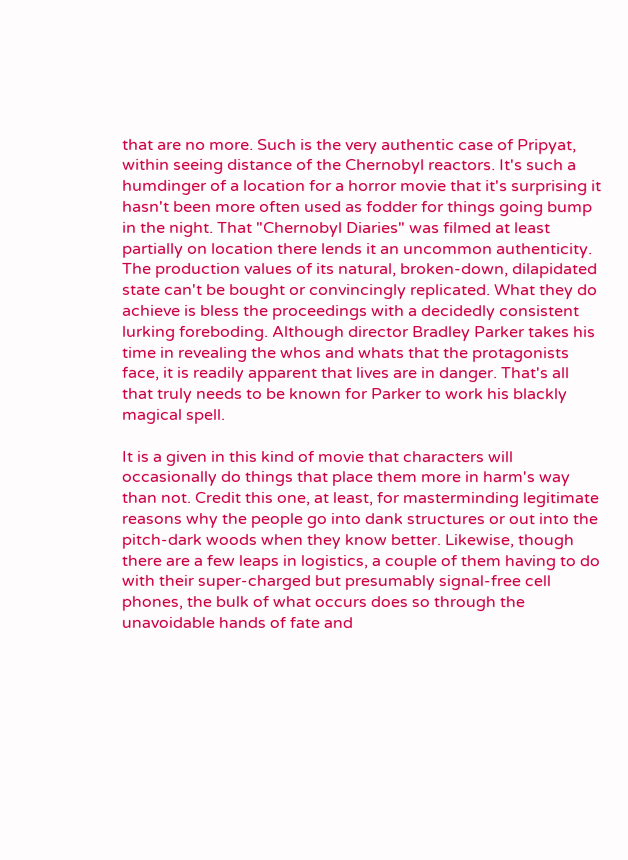that are no more. Such is the very authentic case of Pripyat, within seeing distance of the Chernobyl reactors. It's such a humdinger of a location for a horror movie that it's surprising it hasn't been more often used as fodder for things going bump in the night. That "Chernobyl Diaries" was filmed at least partially on location there lends it an uncommon authenticity. The production values of its natural, broken-down, dilapidated state can't be bought or convincingly replicated. What they do achieve is bless the proceedings with a decidedly consistent lurking foreboding. Although director Bradley Parker takes his time in revealing the whos and whats that the protagonists face, it is readily apparent that lives are in danger. That's all that truly needs to be known for Parker to work his blackly magical spell.

It is a given in this kind of movie that characters will occasionally do things that place them more in harm's way than not. Credit this one, at least, for masterminding legitimate reasons why the people go into dank structures or out into the pitch-dark woods when they know better. Likewise, though there are a few leaps in logistics, a couple of them having to do with their super-charged but presumably signal-free cell phones, the bulk of what occurs does so through the unavoidable hands of fate and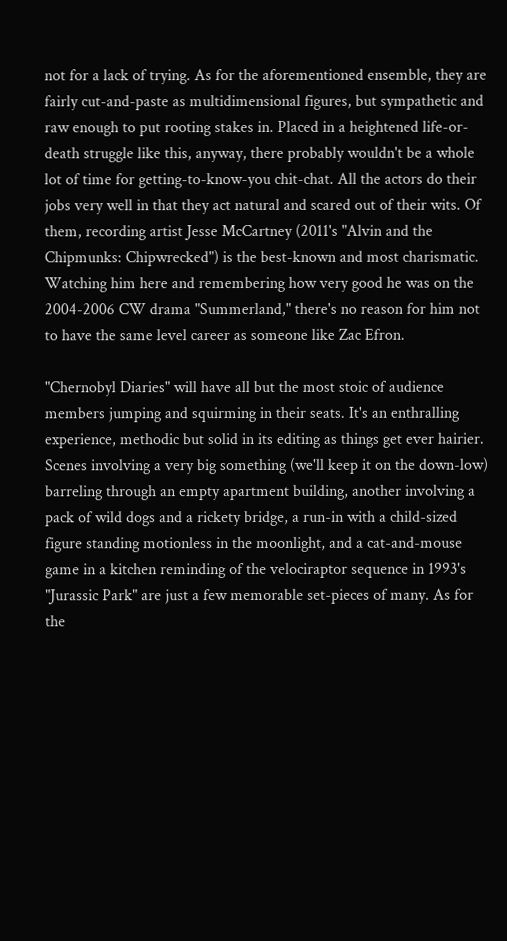not for a lack of trying. As for the aforementioned ensemble, they are fairly cut-and-paste as multidimensional figures, but sympathetic and raw enough to put rooting stakes in. Placed in a heightened life-or-death struggle like this, anyway, there probably wouldn't be a whole lot of time for getting-to-know-you chit-chat. All the actors do their jobs very well in that they act natural and scared out of their wits. Of them, recording artist Jesse McCartney (2011's "Alvin and the Chipmunks: Chipwrecked") is the best-known and most charismatic. Watching him here and remembering how very good he was on the 2004-2006 CW drama "Summerland," there's no reason for him not to have the same level career as someone like Zac Efron.

"Chernobyl Diaries" will have all but the most stoic of audience members jumping and squirming in their seats. It's an enthralling experience, methodic but solid in its editing as things get ever hairier. Scenes involving a very big something (we'll keep it on the down-low) barreling through an empty apartment building, another involving a pack of wild dogs and a rickety bridge, a run-in with a child-sized figure standing motionless in the moonlight, and a cat-and-mouse game in a kitchen reminding of the velociraptor sequence in 1993's "Jurassic Park" are just a few memorable set-pieces of many. As for the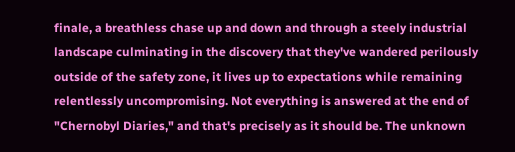finale, a breathless chase up and down and through a steely industrial landscape culminating in the discovery that they've wandered perilously outside of the safety zone, it lives up to expectations while remaining relentlessly uncompromising. Not everything is answered at the end of "Chernobyl Diaries," and that's precisely as it should be. The unknown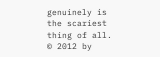genuinely is the scariest thing of all.
© 2012 by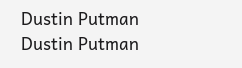Dustin Putman
Dustin Putman